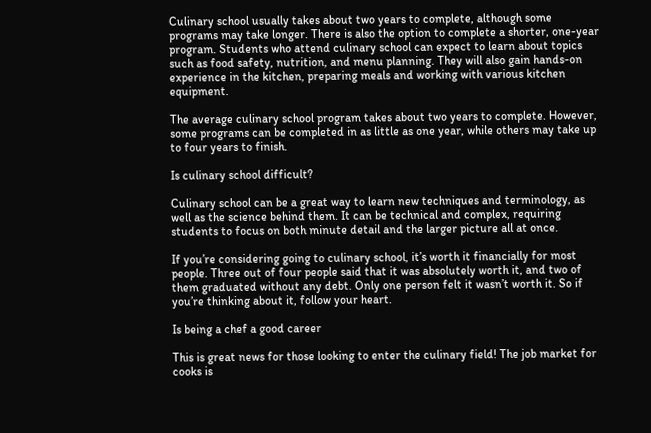Culinary school usually takes about two years to complete, although some programs may take longer. There is also the option to complete a shorter, one-year program. Students who attend culinary school can expect to learn about topics such as food safety, nutrition, and menu planning. They will also gain hands-on experience in the kitchen, preparing meals and working with various kitchen equipment.

The average culinary school program takes about two years to complete. However, some programs can be completed in as little as one year, while others may take up to four years to finish.

Is culinary school difficult?

Culinary school can be a great way to learn new techniques and terminology, as well as the science behind them. It can be technical and complex, requiring students to focus on both minute detail and the larger picture all at once.

If you’re considering going to culinary school, it’s worth it financially for most people. Three out of four people said that it was absolutely worth it, and two of them graduated without any debt. Only one person felt it wasn’t worth it. So if you’re thinking about it, follow your heart.

Is being a chef a good career

This is great news for those looking to enter the culinary field! The job market for cooks is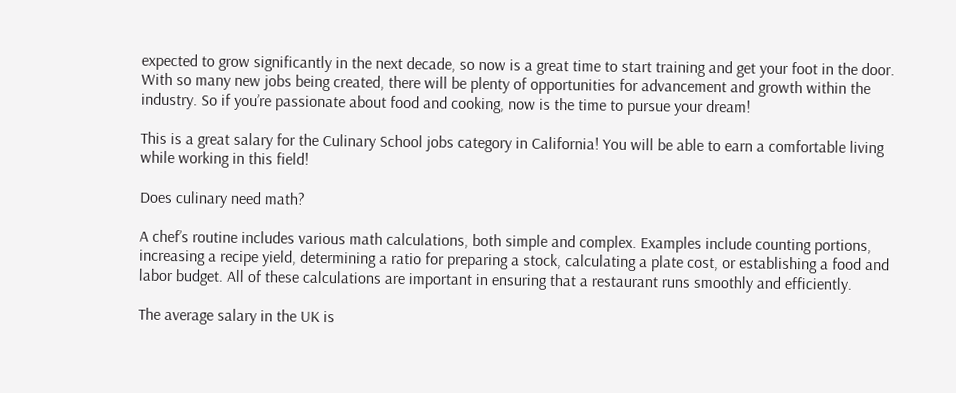expected to grow significantly in the next decade, so now is a great time to start training and get your foot in the door. With so many new jobs being created, there will be plenty of opportunities for advancement and growth within the industry. So if you’re passionate about food and cooking, now is the time to pursue your dream!

This is a great salary for the Culinary School jobs category in California! You will be able to earn a comfortable living while working in this field!

Does culinary need math?

A chef’s routine includes various math calculations, both simple and complex. Examples include counting portions, increasing a recipe yield, determining a ratio for preparing a stock, calculating a plate cost, or establishing a food and labor budget. All of these calculations are important in ensuring that a restaurant runs smoothly and efficiently.

The average salary in the UK is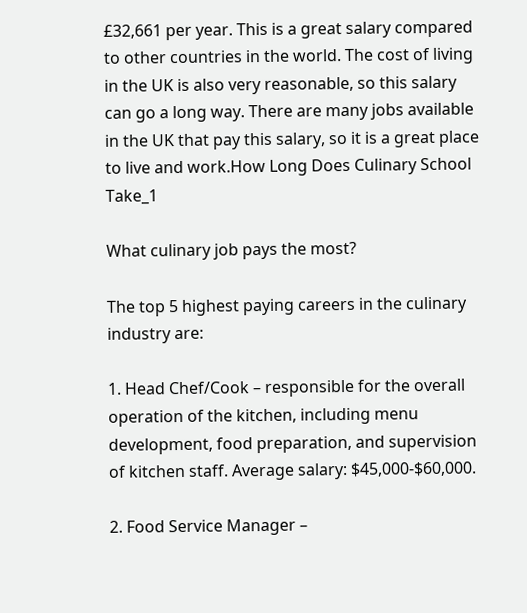£32,661 per year. This is a great salary compared to other countries in the world. The cost of living in the UK is also very reasonable, so this salary can go a long way. There are many jobs available in the UK that pay this salary, so it is a great place to live and work.How Long Does Culinary School Take_1

What culinary job pays the most?

The top 5 highest paying careers in the culinary industry are:

1. Head Chef/Cook – responsible for the overall operation of the kitchen, including menu development, food preparation, and supervision of kitchen staff. Average salary: $45,000-$60,000.

2. Food Service Manager –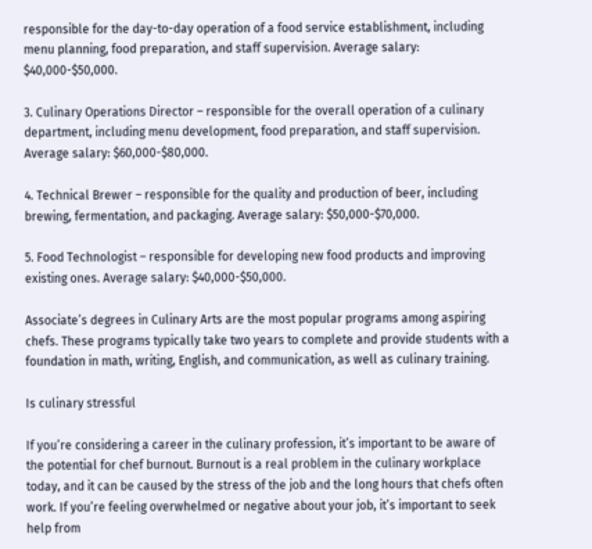responsible for the day-to-day operation of a food service establishment, including menu planning, food preparation, and staff supervision. Average salary: $40,000-$50,000.

3. Culinary Operations Director – responsible for the overall operation of a culinary department, including menu development, food preparation, and staff supervision. Average salary: $60,000-$80,000.

4. Technical Brewer – responsible for the quality and production of beer, including brewing, fermentation, and packaging. Average salary: $50,000-$70,000.

5. Food Technologist – responsible for developing new food products and improving existing ones. Average salary: $40,000-$50,000.

Associate’s degrees in Culinary Arts are the most popular programs among aspiring chefs. These programs typically take two years to complete and provide students with a foundation in math, writing, English, and communication, as well as culinary training.

Is culinary stressful

If you’re considering a career in the culinary profession, it’s important to be aware of the potential for chef burnout. Burnout is a real problem in the culinary workplace today, and it can be caused by the stress of the job and the long hours that chefs often work. If you’re feeling overwhelmed or negative about your job, it’s important to seek help from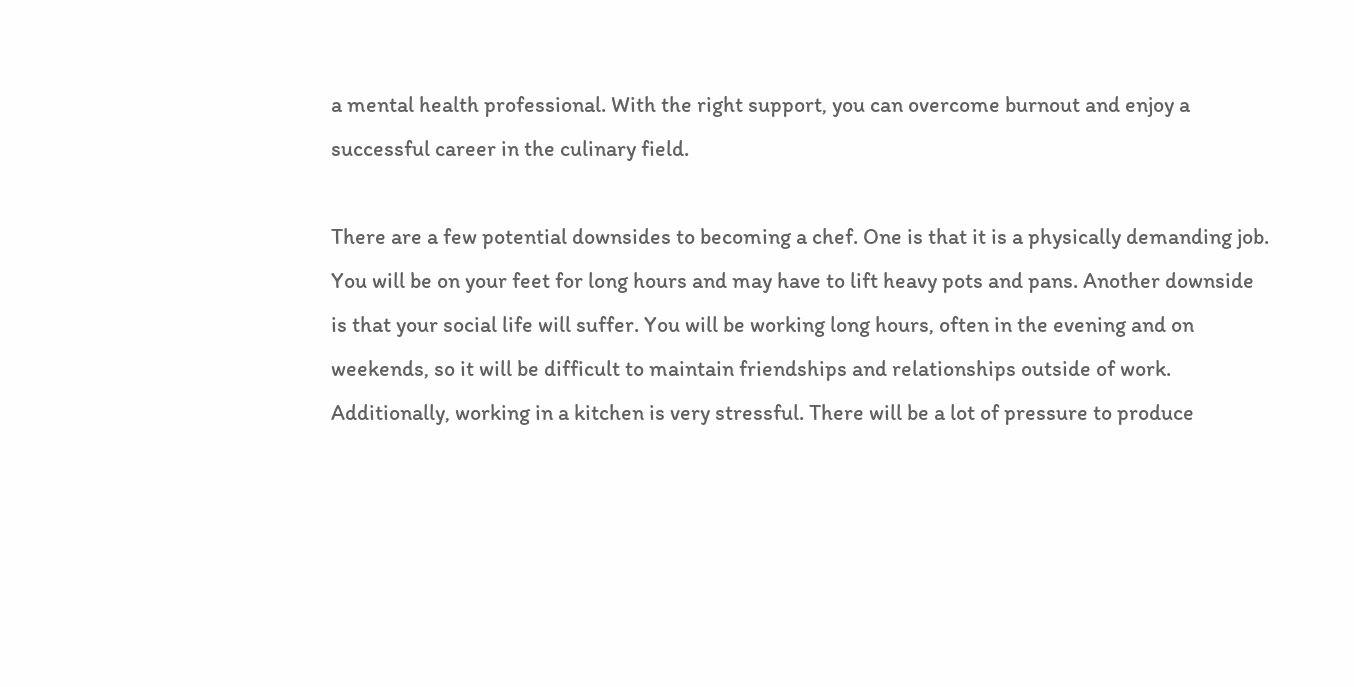a mental health professional. With the right support, you can overcome burnout and enjoy a successful career in the culinary field.

There are a few potential downsides to becoming a chef. One is that it is a physically demanding job. You will be on your feet for long hours and may have to lift heavy pots and pans. Another downside is that your social life will suffer. You will be working long hours, often in the evening and on weekends, so it will be difficult to maintain friendships and relationships outside of work. Additionally, working in a kitchen is very stressful. There will be a lot of pressure to produce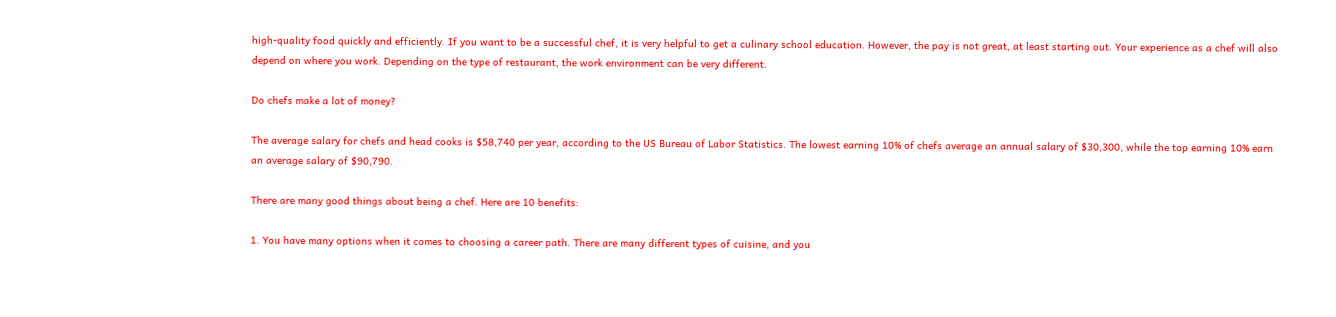high-quality food quickly and efficiently. If you want to be a successful chef, it is very helpful to get a culinary school education. However, the pay is not great, at least starting out. Your experience as a chef will also depend on where you work. Depending on the type of restaurant, the work environment can be very different.

Do chefs make a lot of money?

The average salary for chefs and head cooks is $58,740 per year, according to the US Bureau of Labor Statistics. The lowest earning 10% of chefs average an annual salary of $30,300, while the top earning 10% earn an average salary of $90,790.

There are many good things about being a chef. Here are 10 benefits:

1. You have many options when it comes to choosing a career path. There are many different types of cuisine, and you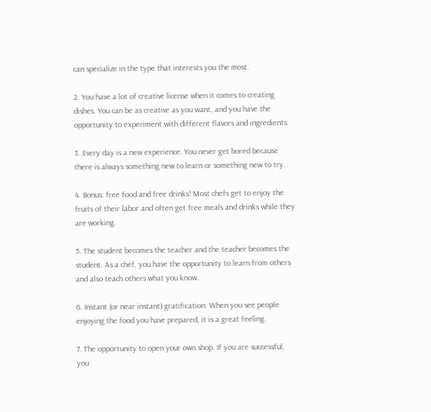can specialize in the type that interests you the most.

2. You have a lot of creative license when it comes to creating dishes. You can be as creative as you want, and you have the opportunity to experiment with different flavors and ingredients.

3. Every day is a new experience. You never get bored because there is always something new to learn or something new to try.

4. Bonus: free food and free drinks! Most chefs get to enjoy the fruits of their labor and often get free meals and drinks while they are working.

5. The student becomes the teacher and the teacher becomes the student. As a chef, you have the opportunity to learn from others and also teach others what you know.

6. Instant (or near instant) gratification. When you see people enjoying the food you have prepared, it is a great feeling.

7. The opportunity to open your own shop. If you are successful, you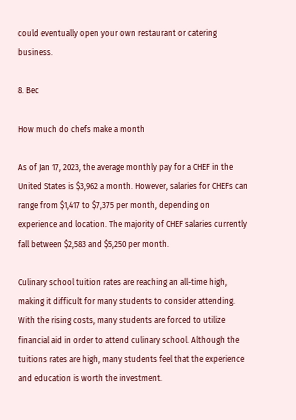could eventually open your own restaurant or catering business.

8. Bec

How much do chefs make a month

As of Jan 17, 2023, the average monthly pay for a CHEF in the United States is $3,962 a month. However, salaries for CHEFs can range from $1,417 to $7,375 per month, depending on experience and location. The majority of CHEF salaries currently fall between $2,583 and $5,250 per month.

Culinary school tuition rates are reaching an all-time high, making it difficult for many students to consider attending. With the rising costs, many students are forced to utilize financial aid in order to attend culinary school. Although the tuitions rates are high, many students feel that the experience and education is worth the investment.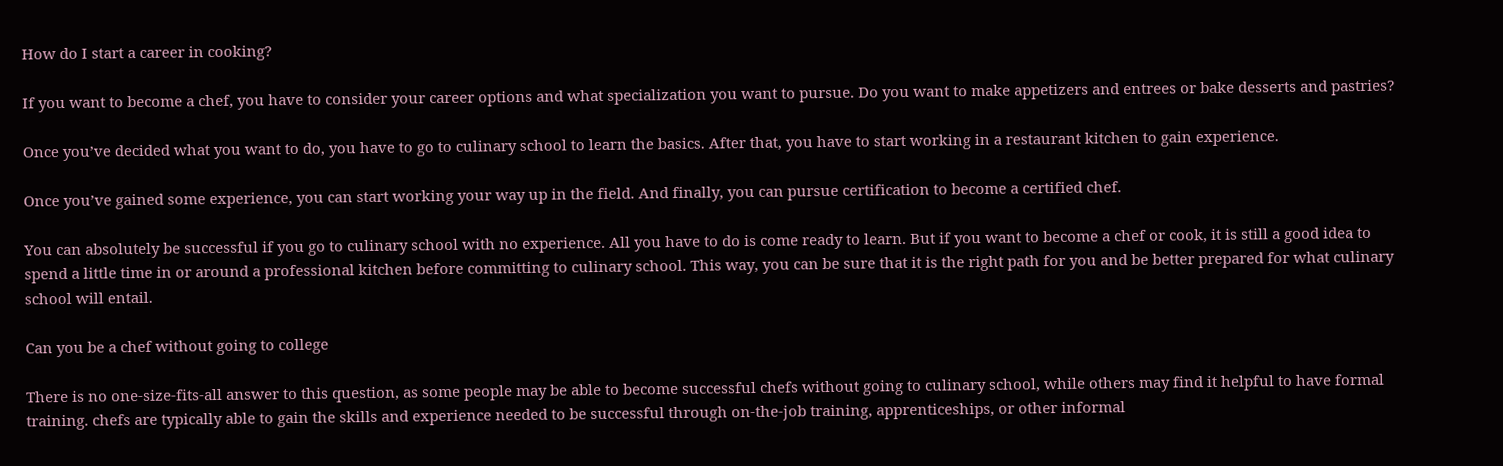How do I start a career in cooking?

If you want to become a chef, you have to consider your career options and what specialization you want to pursue. Do you want to make appetizers and entrees or bake desserts and pastries?

Once you’ve decided what you want to do, you have to go to culinary school to learn the basics. After that, you have to start working in a restaurant kitchen to gain experience.

Once you’ve gained some experience, you can start working your way up in the field. And finally, you can pursue certification to become a certified chef.

You can absolutely be successful if you go to culinary school with no experience. All you have to do is come ready to learn. But if you want to become a chef or cook, it is still a good idea to spend a little time in or around a professional kitchen before committing to culinary school. This way, you can be sure that it is the right path for you and be better prepared for what culinary school will entail.

Can you be a chef without going to college

There is no one-size-fits-all answer to this question, as some people may be able to become successful chefs without going to culinary school, while others may find it helpful to have formal training. chefs are typically able to gain the skills and experience needed to be successful through on-the-job training, apprenticeships, or other informal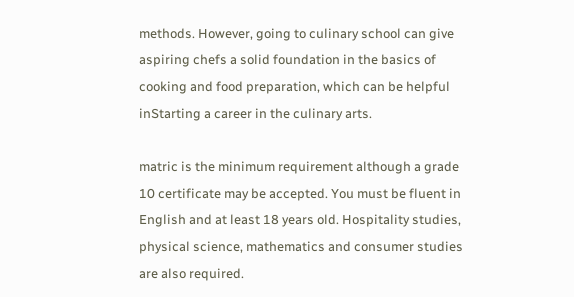methods. However, going to culinary school can give aspiring chefs a solid foundation in the basics of cooking and food preparation, which can be helpful inStarting a career in the culinary arts.

matric is the minimum requirement although a grade 10 certificate may be accepted. You must be fluent in English and at least 18 years old. Hospitality studies, physical science, mathematics and consumer studies are also required.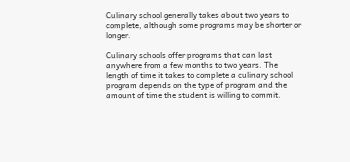Culinary school generally takes about two years to complete, although some programs may be shorter or longer.

Culinary schools offer programs that can last anywhere from a few months to two years. The length of time it takes to complete a culinary school program depends on the type of program and the amount of time the student is willing to commit.